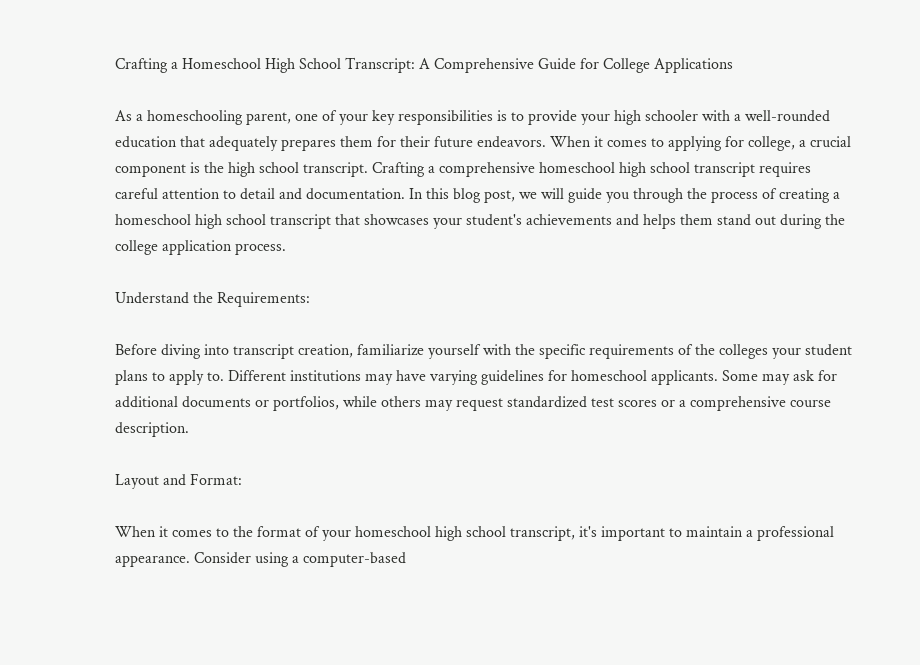Crafting a Homeschool High School Transcript: A Comprehensive Guide for College Applications

As a homeschooling parent, one of your key responsibilities is to provide your high schooler with a well-rounded education that adequately prepares them for their future endeavors. When it comes to applying for college, a crucial component is the high school transcript. Crafting a comprehensive homeschool high school transcript requires careful attention to detail and documentation. In this blog post, we will guide you through the process of creating a homeschool high school transcript that showcases your student's achievements and helps them stand out during the college application process.

Understand the Requirements:

Before diving into transcript creation, familiarize yourself with the specific requirements of the colleges your student plans to apply to. Different institutions may have varying guidelines for homeschool applicants. Some may ask for additional documents or portfolios, while others may request standardized test scores or a comprehensive course description.

Layout and Format:

When it comes to the format of your homeschool high school transcript, it's important to maintain a professional appearance. Consider using a computer-based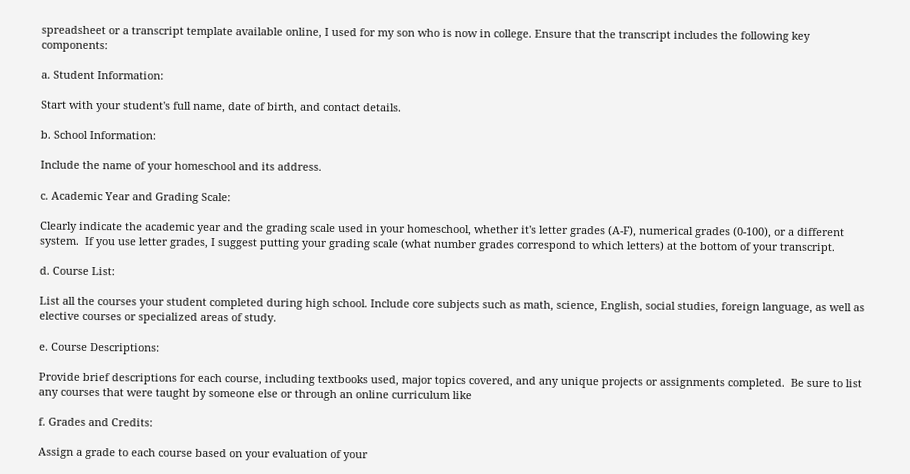spreadsheet or a transcript template available online, I used for my son who is now in college. Ensure that the transcript includes the following key components:

a. Student Information:

Start with your student's full name, date of birth, and contact details.

b. School Information:

Include the name of your homeschool and its address.

c. Academic Year and Grading Scale:

Clearly indicate the academic year and the grading scale used in your homeschool, whether it's letter grades (A-F), numerical grades (0-100), or a different system.  If you use letter grades, I suggest putting your grading scale (what number grades correspond to which letters) at the bottom of your transcript.

d. Course List:

List all the courses your student completed during high school. Include core subjects such as math, science, English, social studies, foreign language, as well as elective courses or specialized areas of study.

e. Course Descriptions:

Provide brief descriptions for each course, including textbooks used, major topics covered, and any unique projects or assignments completed.  Be sure to list any courses that were taught by someone else or through an online curriculum like

f. Grades and Credits:

Assign a grade to each course based on your evaluation of your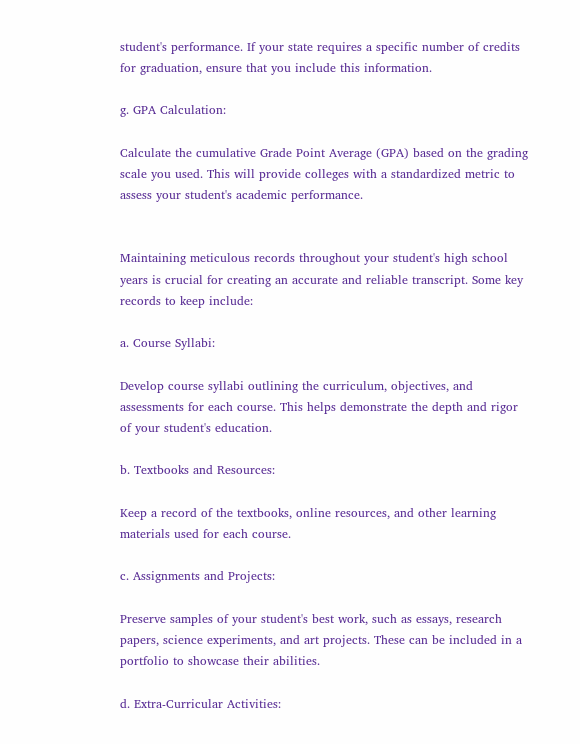student's performance. If your state requires a specific number of credits for graduation, ensure that you include this information.

g. GPA Calculation:

Calculate the cumulative Grade Point Average (GPA) based on the grading scale you used. This will provide colleges with a standardized metric to assess your student's academic performance.


Maintaining meticulous records throughout your student's high school years is crucial for creating an accurate and reliable transcript. Some key records to keep include:

a. Course Syllabi:

Develop course syllabi outlining the curriculum, objectives, and assessments for each course. This helps demonstrate the depth and rigor of your student's education.

b. Textbooks and Resources:

Keep a record of the textbooks, online resources, and other learning materials used for each course.

c. Assignments and Projects:

Preserve samples of your student's best work, such as essays, research papers, science experiments, and art projects. These can be included in a portfolio to showcase their abilities.

d. Extra-Curricular Activities: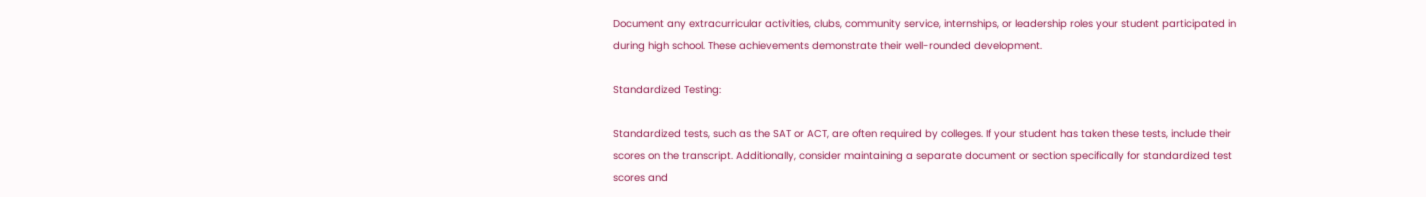Document any extracurricular activities, clubs, community service, internships, or leadership roles your student participated in during high school. These achievements demonstrate their well-rounded development.

Standardized Testing:

Standardized tests, such as the SAT or ACT, are often required by colleges. If your student has taken these tests, include their scores on the transcript. Additionally, consider maintaining a separate document or section specifically for standardized test scores and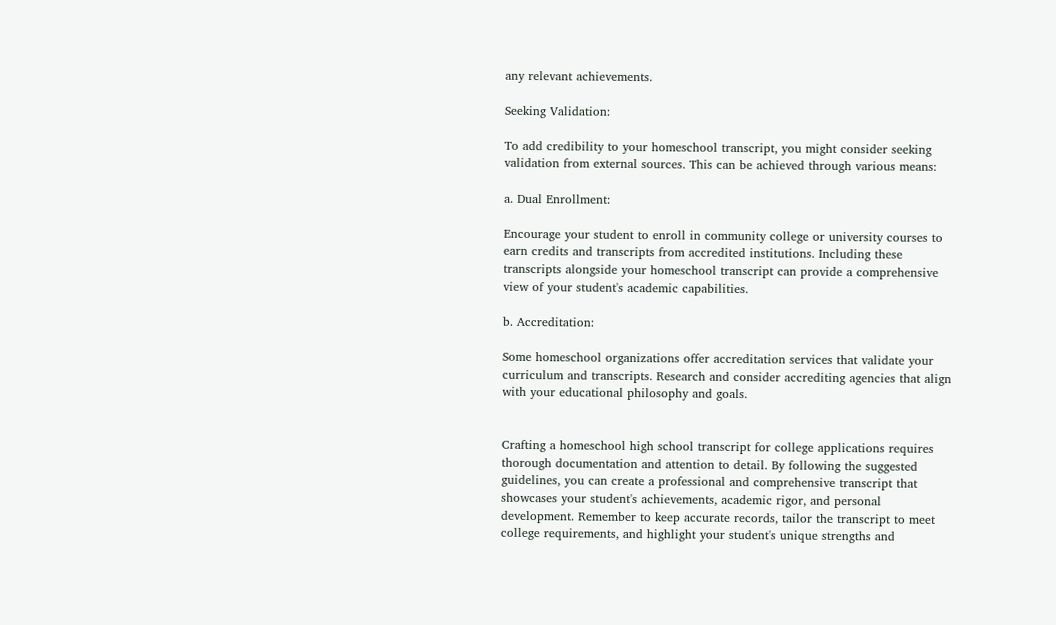any relevant achievements.

Seeking Validation:

To add credibility to your homeschool transcript, you might consider seeking validation from external sources. This can be achieved through various means:

a. Dual Enrollment:

Encourage your student to enroll in community college or university courses to earn credits and transcripts from accredited institutions. Including these transcripts alongside your homeschool transcript can provide a comprehensive view of your student's academic capabilities.

b. Accreditation:

Some homeschool organizations offer accreditation services that validate your curriculum and transcripts. Research and consider accrediting agencies that align with your educational philosophy and goals.


Crafting a homeschool high school transcript for college applications requires thorough documentation and attention to detail. By following the suggested guidelines, you can create a professional and comprehensive transcript that showcases your student's achievements, academic rigor, and personal development. Remember to keep accurate records, tailor the transcript to meet college requirements, and highlight your student's unique strengths and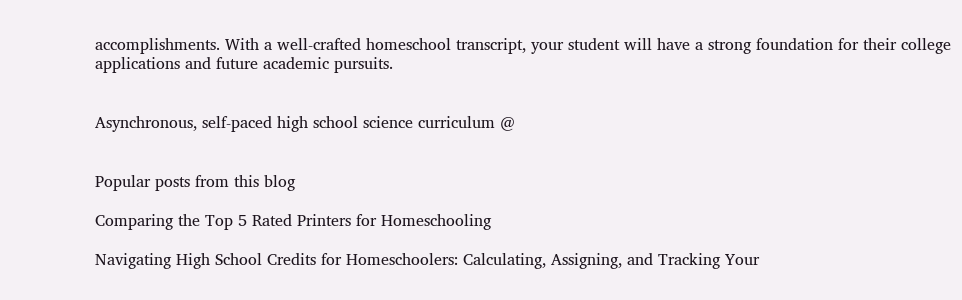accomplishments. With a well-crafted homeschool transcript, your student will have a strong foundation for their college applications and future academic pursuits.


Asynchronous, self-paced high school science curriculum @


Popular posts from this blog

Comparing the Top 5 Rated Printers for Homeschooling

Navigating High School Credits for Homeschoolers: Calculating, Assigning, and Tracking Your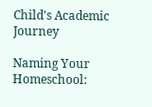Child's Academic Journey

Naming Your Homeschool: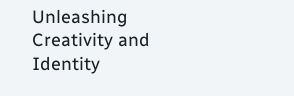Unleashing Creativity and Identity